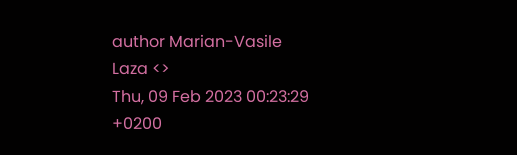author Marian-Vasile Laza <>
Thu, 09 Feb 2023 00:23:29 +0200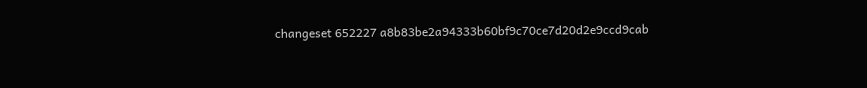changeset 652227 a8b83be2a94333b60bf9c70ce7d20d2e9ccd9cab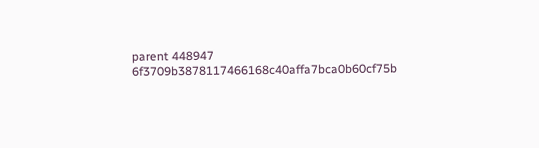parent 448947 6f3709b3878117466168c40affa7bca0b60cf75b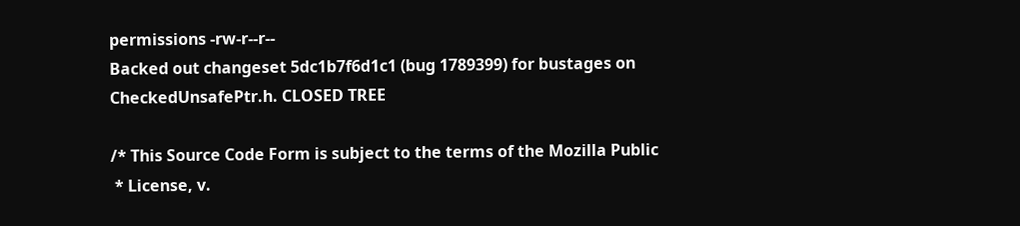permissions -rw-r--r--
Backed out changeset 5dc1b7f6d1c1 (bug 1789399) for bustages on CheckedUnsafePtr.h. CLOSED TREE

/* This Source Code Form is subject to the terms of the Mozilla Public
 * License, v.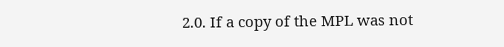2.0. If a copy of the MPL was not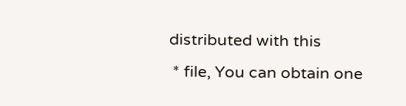distributed with this
 * file, You can obtain one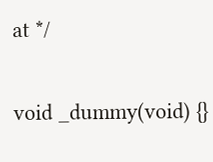at */

void _dummy(void) {}